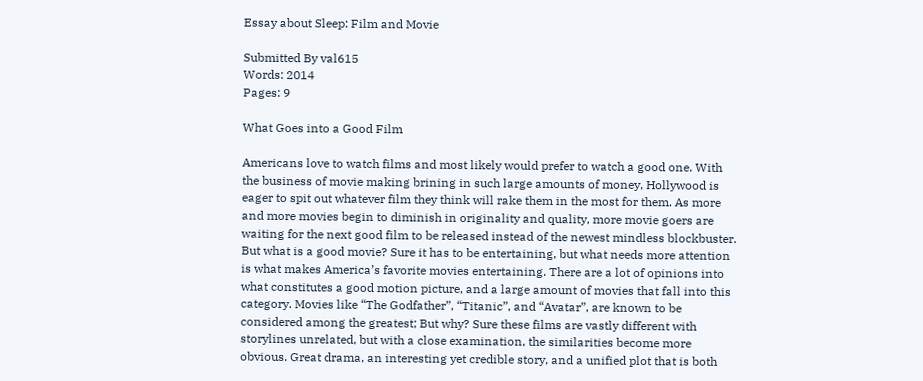Essay about Sleep: Film and Movie

Submitted By val615
Words: 2014
Pages: 9

What Goes into a Good Film

Americans love to watch films and most likely would prefer to watch a good one. With the business of movie making brining in such large amounts of money, Hollywood is eager to spit out whatever film they think will rake them in the most for them. As more and more movies begin to diminish in originality and quality, more movie goers are waiting for the next good film to be released instead of the newest mindless blockbuster. But what is a good movie? Sure it has to be entertaining, but what needs more attention is what makes America’s favorite movies entertaining. There are a lot of opinions into what constitutes a good motion picture, and a large amount of movies that fall into this category. Movies like “The Godfather”, “Titanic”, and “Avatar”, are known to be considered among the greatest; But why? Sure these films are vastly different with storylines unrelated, but with a close examination, the similarities become more obvious. Great drama, an interesting yet credible story, and a unified plot that is both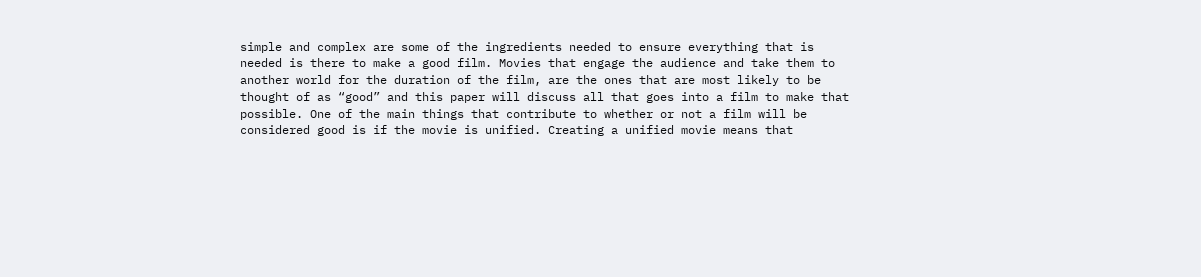simple and complex are some of the ingredients needed to ensure everything that is needed is there to make a good film. Movies that engage the audience and take them to another world for the duration of the film, are the ones that are most likely to be thought of as “good” and this paper will discuss all that goes into a film to make that possible. One of the main things that contribute to whether or not a film will be considered good is if the movie is unified. Creating a unified movie means that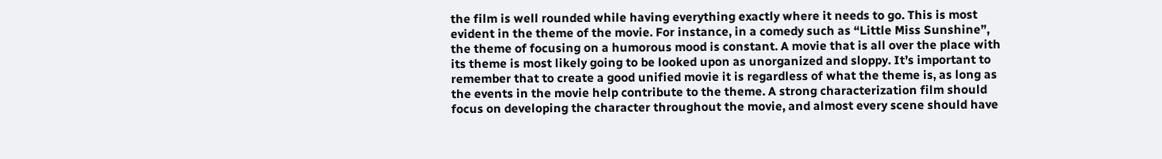the film is well rounded while having everything exactly where it needs to go. This is most evident in the theme of the movie. For instance, in a comedy such as “Little Miss Sunshine”, the theme of focusing on a humorous mood is constant. A movie that is all over the place with its theme is most likely going to be looked upon as unorganized and sloppy. It’s important to remember that to create a good unified movie it is regardless of what the theme is, as long as the events in the movie help contribute to the theme. A strong characterization film should focus on developing the character throughout the movie, and almost every scene should have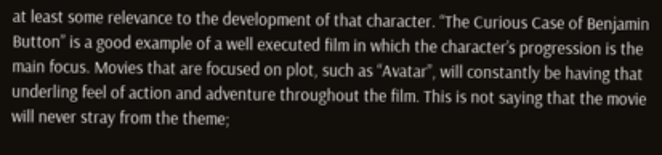at least some relevance to the development of that character. “The Curious Case of Benjamin Button” is a good example of a well executed film in which the character’s progression is the main focus. Movies that are focused on plot, such as “Avatar”, will constantly be having that underling feel of action and adventure throughout the film. This is not saying that the movie will never stray from the theme;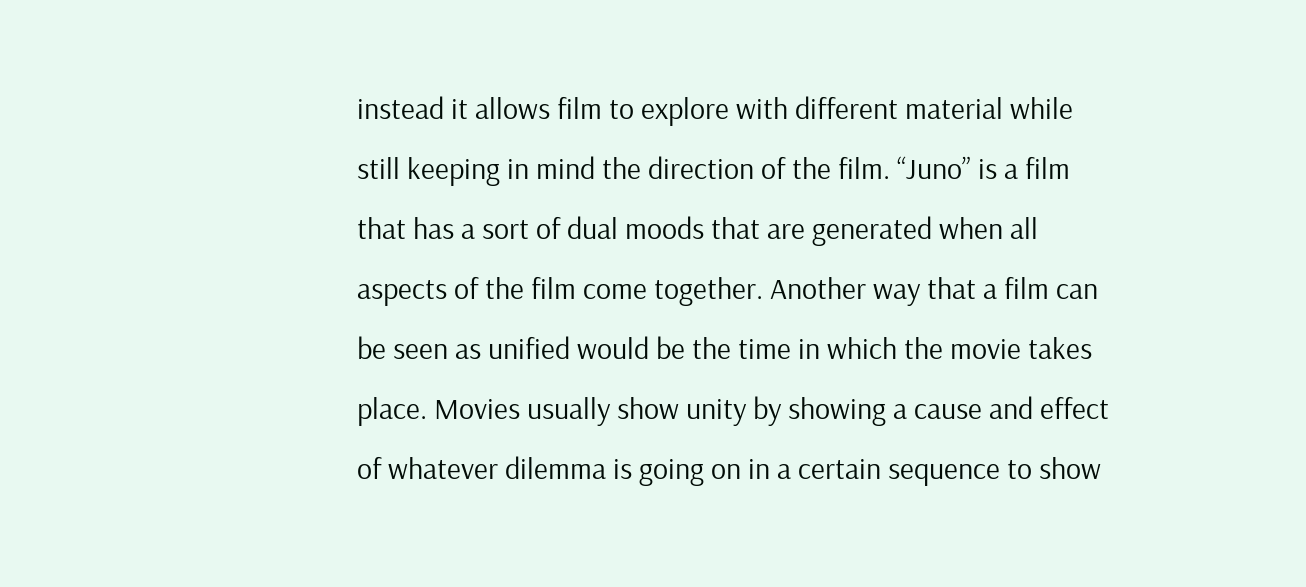instead it allows film to explore with different material while still keeping in mind the direction of the film. “Juno” is a film that has a sort of dual moods that are generated when all aspects of the film come together. Another way that a film can be seen as unified would be the time in which the movie takes place. Movies usually show unity by showing a cause and effect of whatever dilemma is going on in a certain sequence to show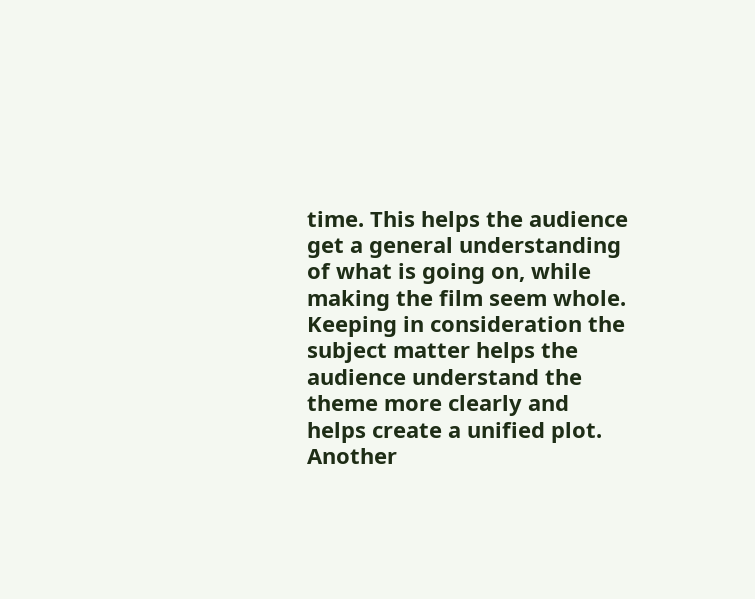time. This helps the audience get a general understanding of what is going on, while making the film seem whole. Keeping in consideration the subject matter helps the audience understand the theme more clearly and helps create a unified plot. Another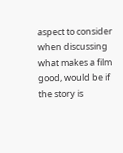aspect to consider when discussing what makes a film good, would be if the story is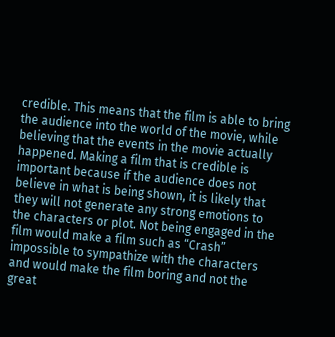credible. This means that the film is able to bring the audience into the world of the movie, while believing that the events in the movie actually happened. Making a film that is credible is important because if the audience does not believe in what is being shown, it is likely that they will not generate any strong emotions to the characters or plot. Not being engaged in the film would make a film such as “Crash” impossible to sympathize with the characters and would make the film boring and not the great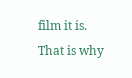film it is. That is why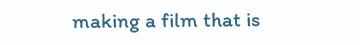making a film that is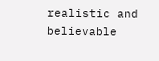realistic and believable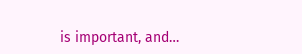is important, and…